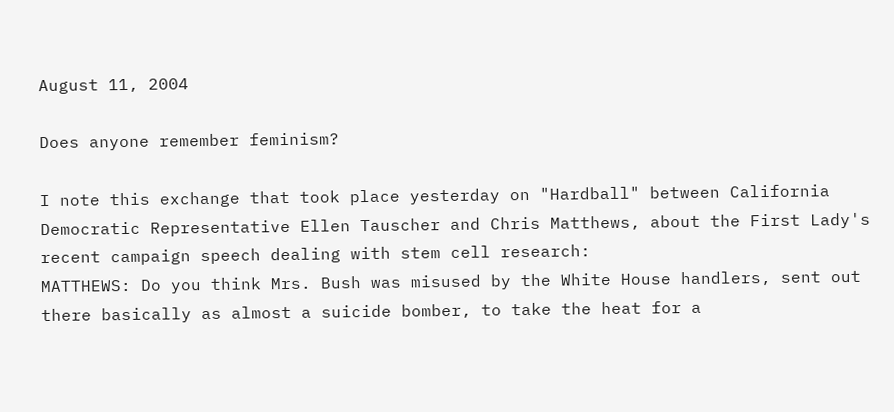August 11, 2004

Does anyone remember feminism?

I note this exchange that took place yesterday on "Hardball" between California Democratic Representative Ellen Tauscher and Chris Matthews, about the First Lady's recent campaign speech dealing with stem cell research:
MATTHEWS: Do you think Mrs. Bush was misused by the White House handlers, sent out there basically as almost a suicide bomber, to take the heat for a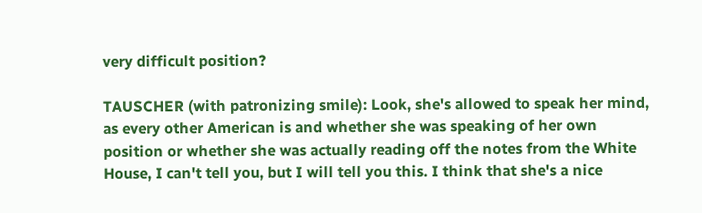very difficult position?

TAUSCHER (with patronizing smile): Look, she's allowed to speak her mind, as every other American is and whether she was speaking of her own position or whether she was actually reading off the notes from the White House, I can't tell you, but I will tell you this. I think that she's a nice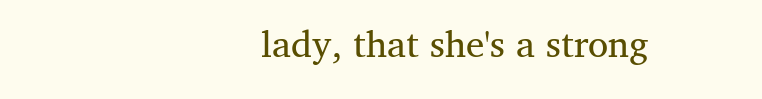lady, that she's a strong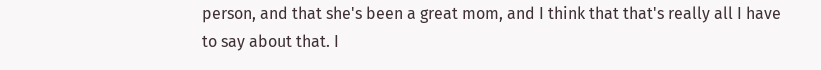person, and that she's been a great mom, and I think that that's really all I have to say about that. I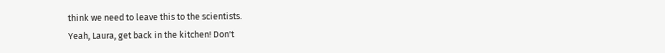think we need to leave this to the scientists.
Yeah, Laura, get back in the kitchen! Don't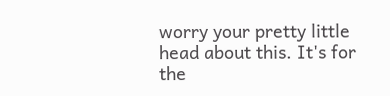worry your pretty little head about this. It's for the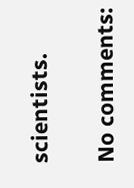scientists.

No comments: